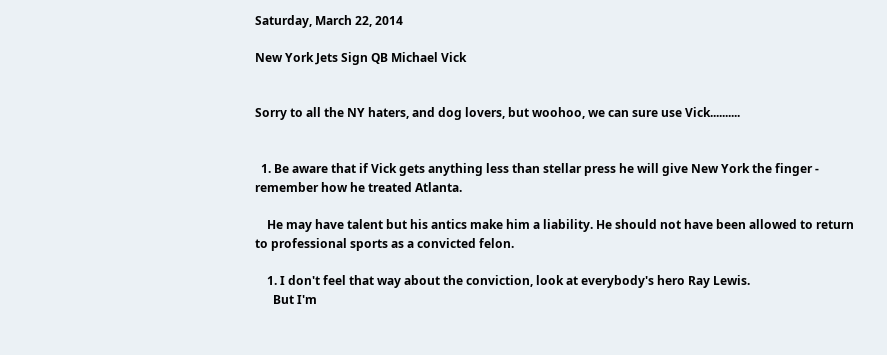Saturday, March 22, 2014

New York Jets Sign QB Michael Vick


Sorry to all the NY haters, and dog lovers, but woohoo, we can sure use Vick..........


  1. Be aware that if Vick gets anything less than stellar press he will give New York the finger - remember how he treated Atlanta.

    He may have talent but his antics make him a liability. He should not have been allowed to return to professional sports as a convicted felon.

    1. I don't feel that way about the conviction, look at everybody's hero Ray Lewis.
      But I'm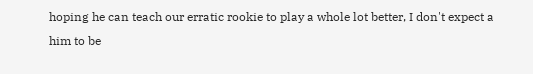hoping he can teach our erratic rookie to play a whole lot better, I don't expect a him to be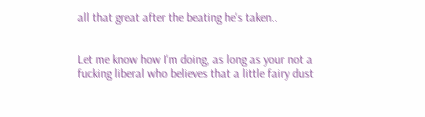all that great after the beating he's taken..


Let me know how I'm doing, as long as your not a fucking liberal who believes that a little fairy dust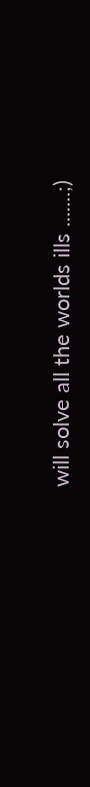will solve all the worlds ills .......;)